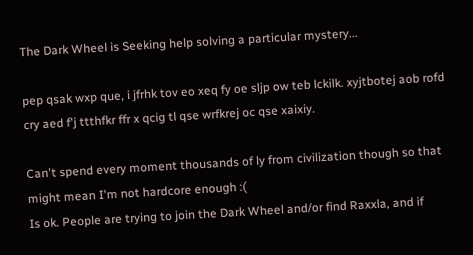The Dark Wheel is Seeking help solving a particular mystery...

pep qsak wxp que, i jfrhk tov eo xeq fy oe sljp ow teb lckilk. xyjtbotej aob rofd cry aed f'j ttthfkr ffr x qcig tl qse wrfkrej oc qse xaixiy.

Can't spend every moment thousands of ly from civilization though so that might mean I'm not hardcore enough :(
Is ok. People are trying to join the Dark Wheel and/or find Raxxla, and if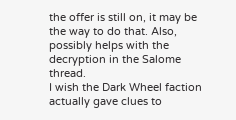the offer is still on, it may be the way to do that. Also, possibly helps with the decryption in the Salome thread.
I wish the Dark Wheel faction actually gave clues to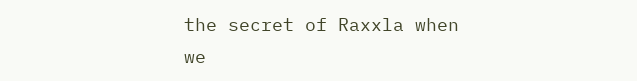the secret of Raxxla when we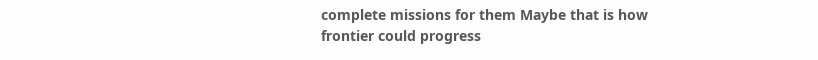complete missions for them Maybe that is how frontier could progress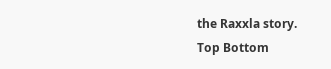the Raxxla story.
Top Bottom